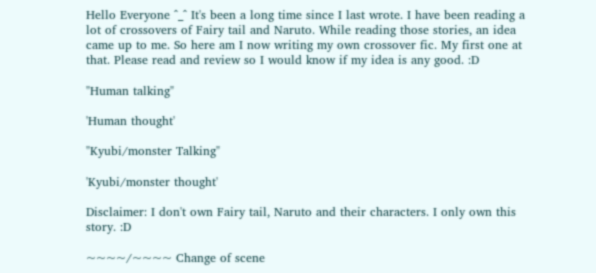Hello Everyone ^_^ It's been a long time since I last wrote. I have been reading a lot of crossovers of Fairy tail and Naruto. While reading those stories, an idea came up to me. So here am I now writing my own crossover fic. My first one at that. Please read and review so I would know if my idea is any good. :D

"Human talking"

'Human thought'

"Kyubi/monster Talking"

'Kyubi/monster thought'

Disclaimer: I don't own Fairy tail, Naruto and their characters. I only own this story. :D

~~~~/~~~~ Change of scene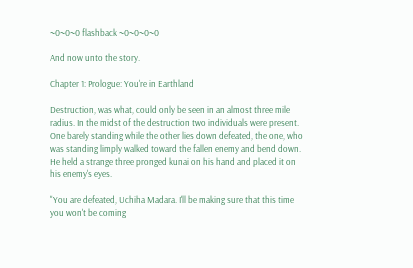~0~0~0 flashback ~0~0~0~0

And now unto the story.

Chapter 1: Prologue: You're in Earthland

Destruction, was what, could only be seen in an almost three mile radius. In the midst of the destruction two individuals were present. One barely standing while the other lies down defeated, the one, who was standing limply walked toward the fallen enemy and bend down. He held a strange three pronged kunai on his hand and placed it on his enemy's eyes.

"You are defeated, Uchiha Madara. I'll be making sure that this time you won't be coming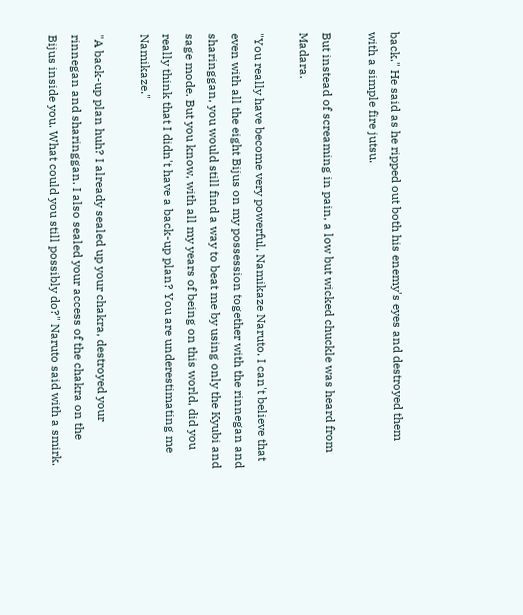back." He said as he ripped out both his enemy's eyes and destroyed them with a simple fire jutsu.

But instead of screaming in pain, a low but wicked chuckle was heard from Madara.

"You really have become very powerful, Namikaze Naruto. I can't believe that even with all the eight Bijus on my possession together with the rinnegan and sharinggan, you would still find a way to beat me by using only the Kyubi and sage mode. But you know, with all my years of being on this world, did you really think that I didn't have a back-up plan? You are underestimating me Namikaze."

"A back-up plan huh? I already sealed up your chakra, destroyed your rinnegan and sharinggan. I also sealed your access of the chakra on the Bijus inside you. What could you still possibly do?" Naruto said with a smirk.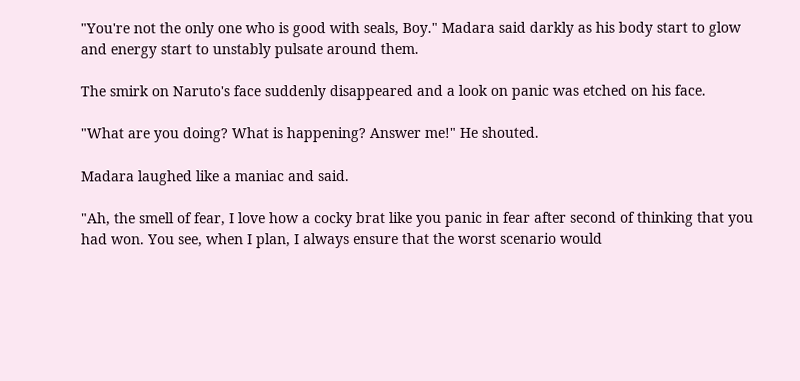"You're not the only one who is good with seals, Boy." Madara said darkly as his body start to glow and energy start to unstably pulsate around them.

The smirk on Naruto's face suddenly disappeared and a look on panic was etched on his face.

"What are you doing? What is happening? Answer me!" He shouted.

Madara laughed like a maniac and said.

"Ah, the smell of fear, I love how a cocky brat like you panic in fear after second of thinking that you had won. You see, when I plan, I always ensure that the worst scenario would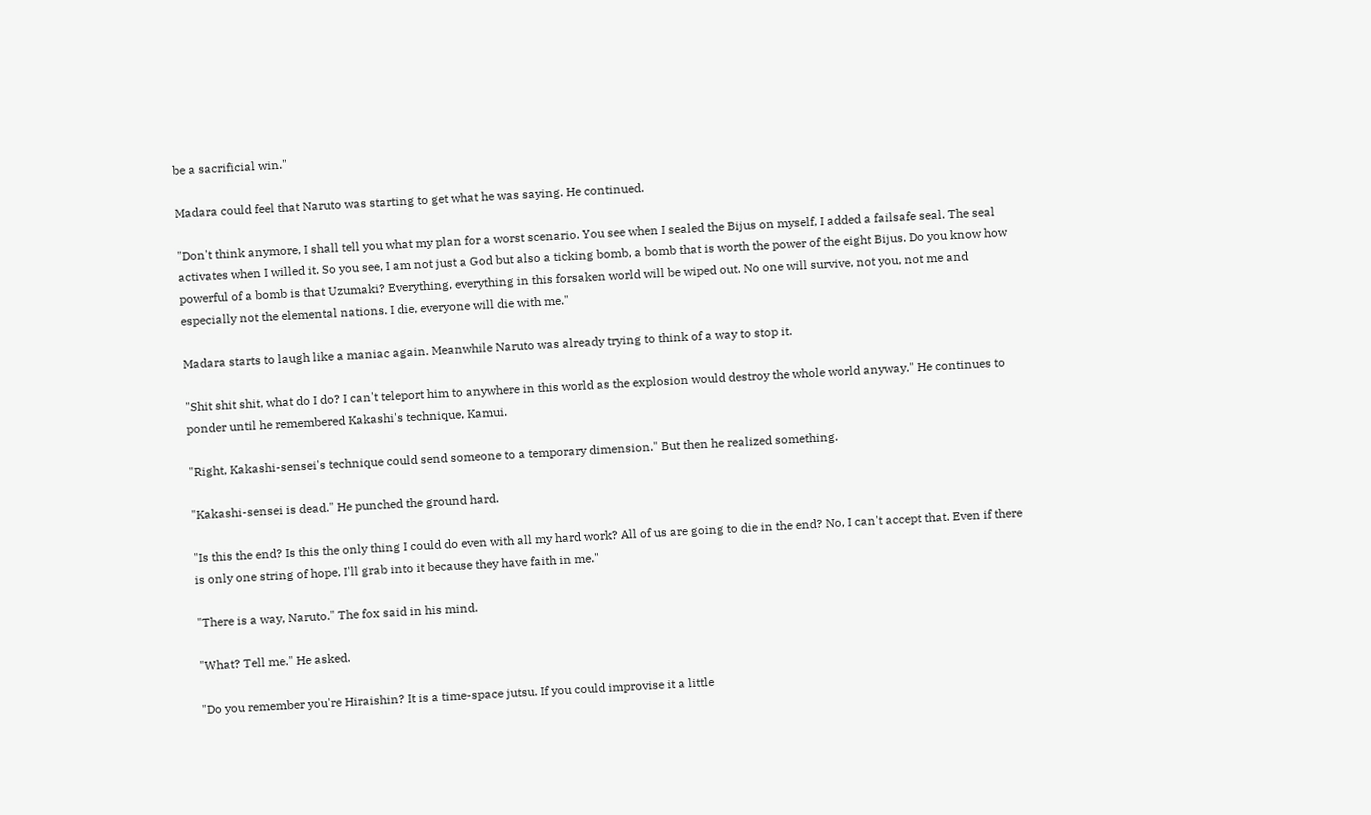be a sacrificial win."

Madara could feel that Naruto was starting to get what he was saying. He continued.

"Don't think anymore, I shall tell you what my plan for a worst scenario. You see when I sealed the Bijus on myself, I added a failsafe seal. The seal activates when I willed it. So you see, I am not just a God but also a ticking bomb, a bomb that is worth the power of the eight Bijus. Do you know how powerful of a bomb is that Uzumaki? Everything, everything in this forsaken world will be wiped out. No one will survive, not you, not me and especially not the elemental nations. I die, everyone will die with me."

Madara starts to laugh like a maniac again. Meanwhile Naruto was already trying to think of a way to stop it.

"Shit shit shit, what do I do? I can't teleport him to anywhere in this world as the explosion would destroy the whole world anyway." He continues to ponder until he remembered Kakashi's technique, Kamui.

"Right, Kakashi-sensei's technique could send someone to a temporary dimension." But then he realized something.

"Kakashi-sensei is dead." He punched the ground hard.

"Is this the end? Is this the only thing I could do even with all my hard work? All of us are going to die in the end? No, I can't accept that. Even if there is only one string of hope, I'll grab into it because they have faith in me."

"There is a way, Naruto." The fox said in his mind.

"What? Tell me." He asked.

"Do you remember you're Hiraishin? It is a time-space jutsu. If you could improvise it a little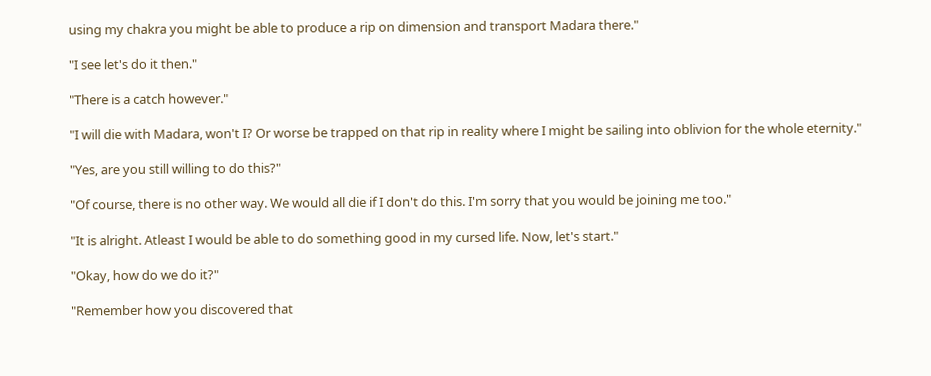using my chakra you might be able to produce a rip on dimension and transport Madara there."

"I see let's do it then."

"There is a catch however."

"I will die with Madara, won't I? Or worse be trapped on that rip in reality where I might be sailing into oblivion for the whole eternity."

"Yes, are you still willing to do this?"

"Of course, there is no other way. We would all die if I don't do this. I'm sorry that you would be joining me too."

"It is alright. Atleast I would be able to do something good in my cursed life. Now, let's start."

"Okay, how do we do it?"

"Remember how you discovered that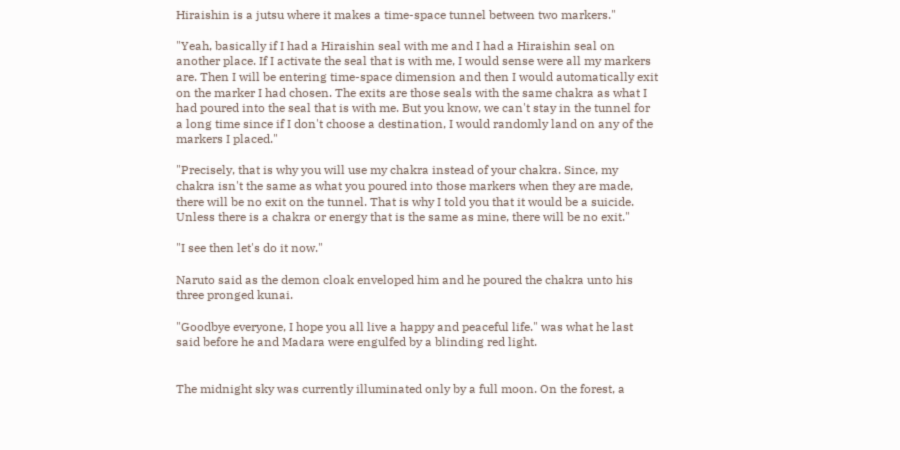Hiraishin is a jutsu where it makes a time-space tunnel between two markers."

"Yeah, basically if I had a Hiraishin seal with me and I had a Hiraishin seal on another place. If I activate the seal that is with me, I would sense were all my markers are. Then I will be entering time-space dimension and then I would automatically exit on the marker I had chosen. The exits are those seals with the same chakra as what I had poured into the seal that is with me. But you know, we can't stay in the tunnel for a long time since if I don't choose a destination, I would randomly land on any of the markers I placed."

"Precisely, that is why you will use my chakra instead of your chakra. Since, my chakra isn't the same as what you poured into those markers when they are made, there will be no exit on the tunnel. That is why I told you that it would be a suicide. Unless there is a chakra or energy that is the same as mine, there will be no exit."

"I see then let's do it now."

Naruto said as the demon cloak enveloped him and he poured the chakra unto his three pronged kunai.

"Goodbye everyone, I hope you all live a happy and peaceful life." was what he last said before he and Madara were engulfed by a blinding red light.


The midnight sky was currently illuminated only by a full moon. On the forest, a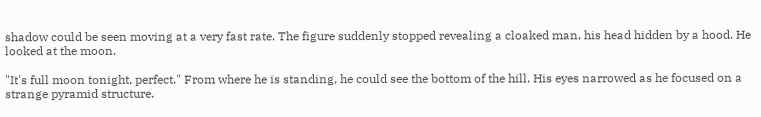shadow could be seen moving at a very fast rate. The figure suddenly stopped revealing a cloaked man, his head hidden by a hood. He looked at the moon.

"It's full moon tonight, perfect." From where he is standing, he could see the bottom of the hill. His eyes narrowed as he focused on a strange pyramid structure.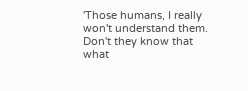'Those humans, I really won't understand them. Don't they know that what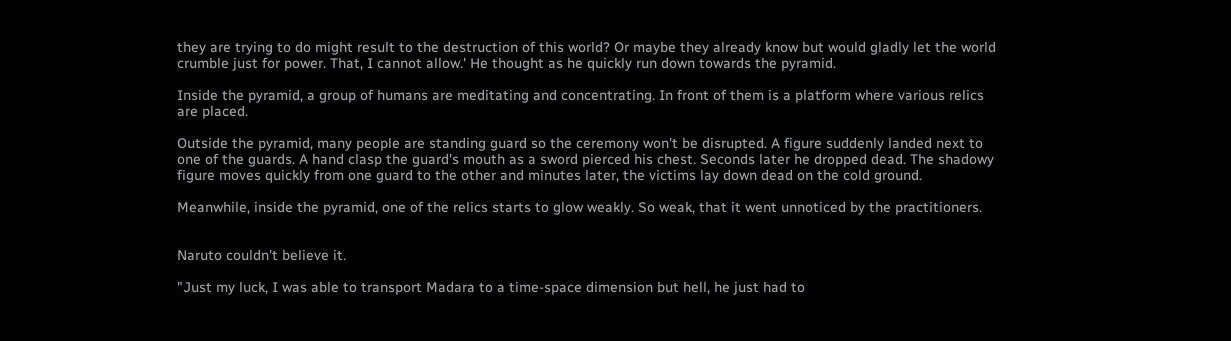they are trying to do might result to the destruction of this world? Or maybe they already know but would gladly let the world crumble just for power. That, I cannot allow.' He thought as he quickly run down towards the pyramid.

Inside the pyramid, a group of humans are meditating and concentrating. In front of them is a platform where various relics are placed.

Outside the pyramid, many people are standing guard so the ceremony won't be disrupted. A figure suddenly landed next to one of the guards. A hand clasp the guard's mouth as a sword pierced his chest. Seconds later he dropped dead. The shadowy figure moves quickly from one guard to the other and minutes later, the victims lay down dead on the cold ground.

Meanwhile, inside the pyramid, one of the relics starts to glow weakly. So weak, that it went unnoticed by the practitioners.


Naruto couldn't believe it.

"Just my luck, I was able to transport Madara to a time-space dimension but hell, he just had to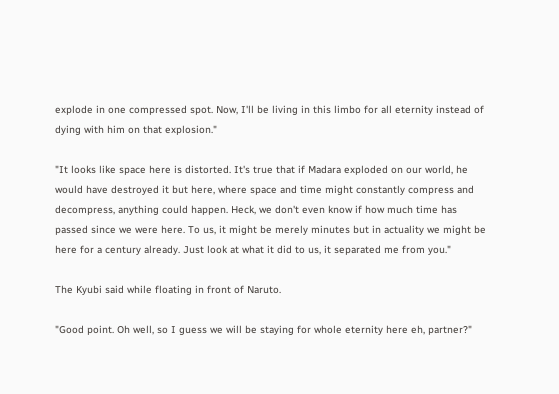explode in one compressed spot. Now, I'll be living in this limbo for all eternity instead of dying with him on that explosion."

"It looks like space here is distorted. It's true that if Madara exploded on our world, he would have destroyed it but here, where space and time might constantly compress and decompress, anything could happen. Heck, we don't even know if how much time has passed since we were here. To us, it might be merely minutes but in actuality we might be here for a century already. Just look at what it did to us, it separated me from you."

The Kyubi said while floating in front of Naruto.

"Good point. Oh well, so I guess we will be staying for whole eternity here eh, partner?"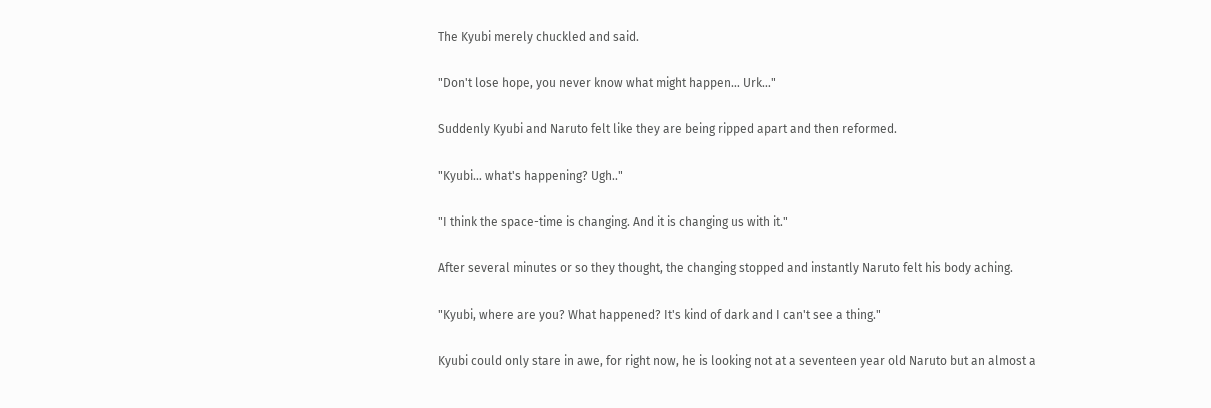The Kyubi merely chuckled and said.

"Don't lose hope, you never know what might happen… Urk…"

Suddenly Kyubi and Naruto felt like they are being ripped apart and then reformed.

"Kyubi… what's happening? Ugh.."

"I think the space-time is changing. And it is changing us with it."

After several minutes or so they thought, the changing stopped and instantly Naruto felt his body aching.

"Kyubi, where are you? What happened? It's kind of dark and I can't see a thing."

Kyubi could only stare in awe, for right now, he is looking not at a seventeen year old Naruto but an almost a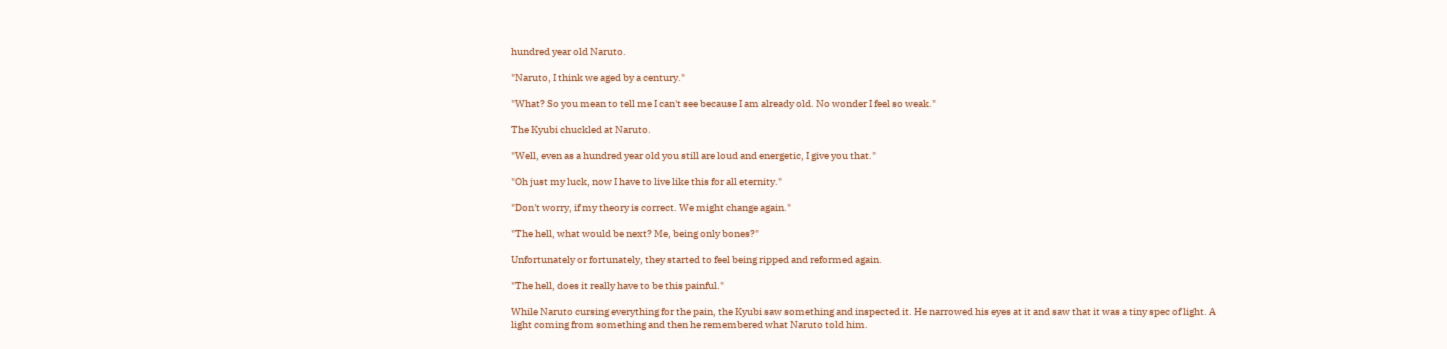hundred year old Naruto.

"Naruto, I think we aged by a century."

"What? So you mean to tell me I can't see because I am already old. No wonder I feel so weak."

The Kyubi chuckled at Naruto.

"Well, even as a hundred year old you still are loud and energetic, I give you that."

"Oh just my luck, now I have to live like this for all eternity."

"Don't worry, if my theory is correct. We might change again."

"The hell, what would be next? Me, being only bones?"

Unfortunately or fortunately, they started to feel being ripped and reformed again.

"The hell, does it really have to be this painful."

While Naruto cursing everything for the pain, the Kyubi saw something and inspected it. He narrowed his eyes at it and saw that it was a tiny spec of light. A light coming from something and then he remembered what Naruto told him.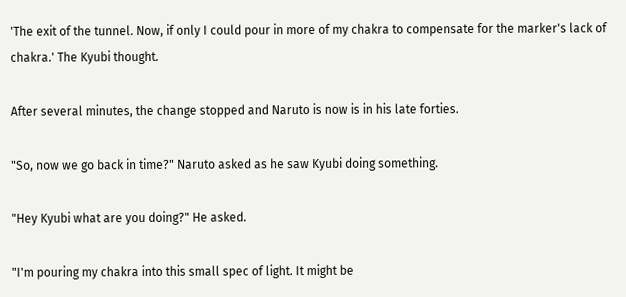'The exit of the tunnel. Now, if only I could pour in more of my chakra to compensate for the marker's lack of chakra.' The Kyubi thought.

After several minutes, the change stopped and Naruto is now is in his late forties.

"So, now we go back in time?" Naruto asked as he saw Kyubi doing something.

"Hey Kyubi what are you doing?" He asked.

"I'm pouring my chakra into this small spec of light. It might be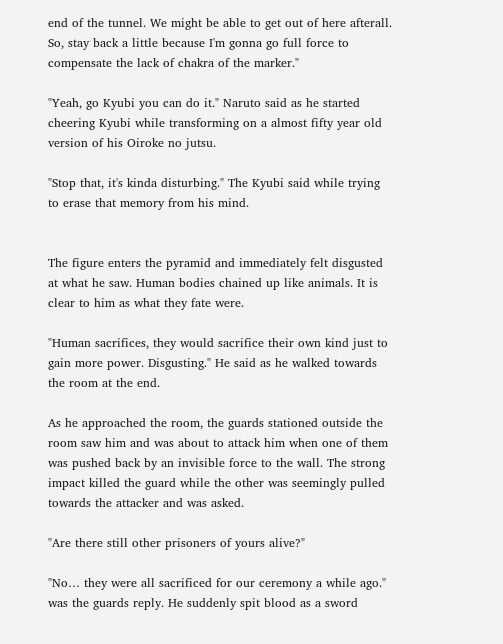end of the tunnel. We might be able to get out of here afterall. So, stay back a little because I'm gonna go full force to compensate the lack of chakra of the marker."

"Yeah, go Kyubi you can do it." Naruto said as he started cheering Kyubi while transforming on a almost fifty year old version of his Oiroke no jutsu.

"Stop that, it's kinda disturbing." The Kyubi said while trying to erase that memory from his mind.


The figure enters the pyramid and immediately felt disgusted at what he saw. Human bodies chained up like animals. It is clear to him as what they fate were.

"Human sacrifices, they would sacrifice their own kind just to gain more power. Disgusting." He said as he walked towards the room at the end.

As he approached the room, the guards stationed outside the room saw him and was about to attack him when one of them was pushed back by an invisible force to the wall. The strong impact killed the guard while the other was seemingly pulled towards the attacker and was asked.

"Are there still other prisoners of yours alive?"

"No… they were all sacrificed for our ceremony a while ago." was the guards reply. He suddenly spit blood as a sword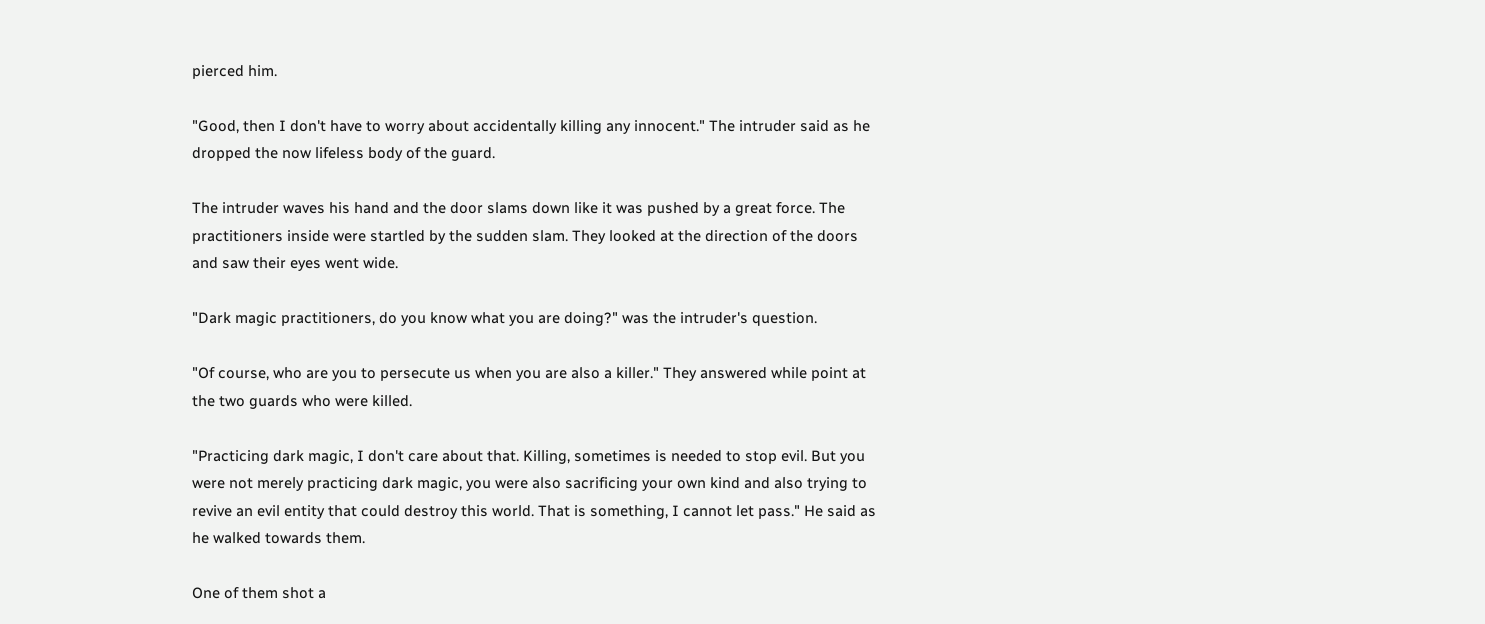pierced him.

"Good, then I don't have to worry about accidentally killing any innocent." The intruder said as he dropped the now lifeless body of the guard.

The intruder waves his hand and the door slams down like it was pushed by a great force. The practitioners inside were startled by the sudden slam. They looked at the direction of the doors and saw their eyes went wide.

"Dark magic practitioners, do you know what you are doing?" was the intruder's question.

"Of course, who are you to persecute us when you are also a killer." They answered while point at the two guards who were killed.

"Practicing dark magic, I don't care about that. Killing, sometimes is needed to stop evil. But you were not merely practicing dark magic, you were also sacrificing your own kind and also trying to revive an evil entity that could destroy this world. That is something, I cannot let pass." He said as he walked towards them.

One of them shot a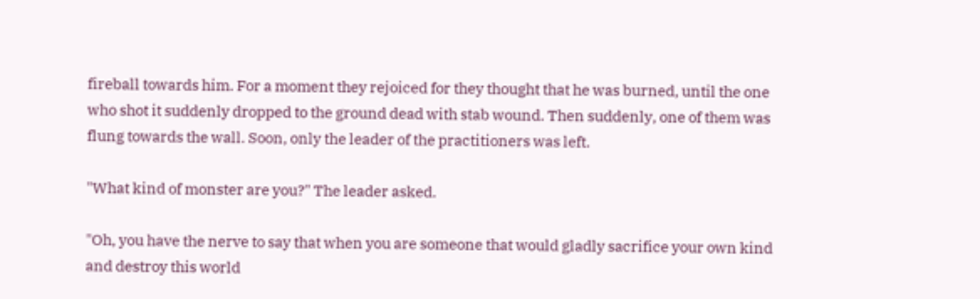fireball towards him. For a moment they rejoiced for they thought that he was burned, until the one who shot it suddenly dropped to the ground dead with stab wound. Then suddenly, one of them was flung towards the wall. Soon, only the leader of the practitioners was left.

"What kind of monster are you?" The leader asked.

"Oh, you have the nerve to say that when you are someone that would gladly sacrifice your own kind and destroy this world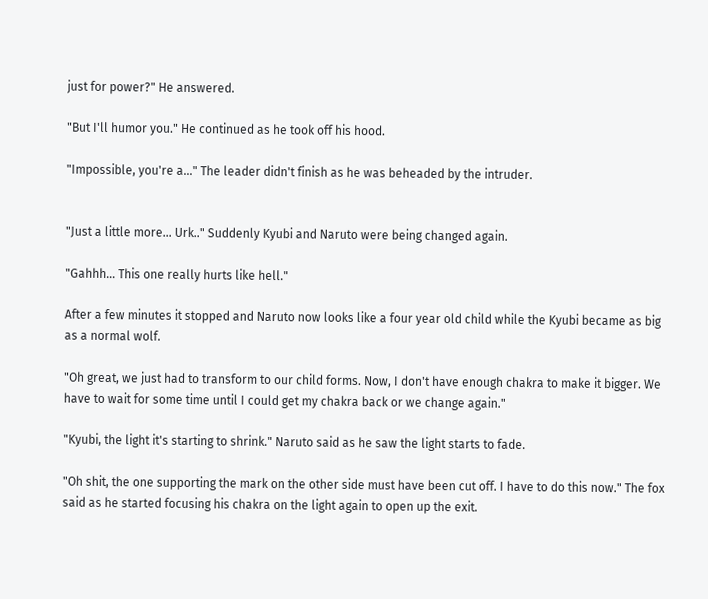just for power?" He answered.

"But I'll humor you." He continued as he took off his hood.

"Impossible, you're a…" The leader didn't finish as he was beheaded by the intruder.


"Just a little more… Urk.." Suddenly Kyubi and Naruto were being changed again.

"Gahhh… This one really hurts like hell."

After a few minutes it stopped and Naruto now looks like a four year old child while the Kyubi became as big as a normal wolf.

"Oh great, we just had to transform to our child forms. Now, I don't have enough chakra to make it bigger. We have to wait for some time until I could get my chakra back or we change again."

"Kyubi, the light it's starting to shrink." Naruto said as he saw the light starts to fade.

"Oh shit, the one supporting the mark on the other side must have been cut off. I have to do this now." The fox said as he started focusing his chakra on the light again to open up the exit.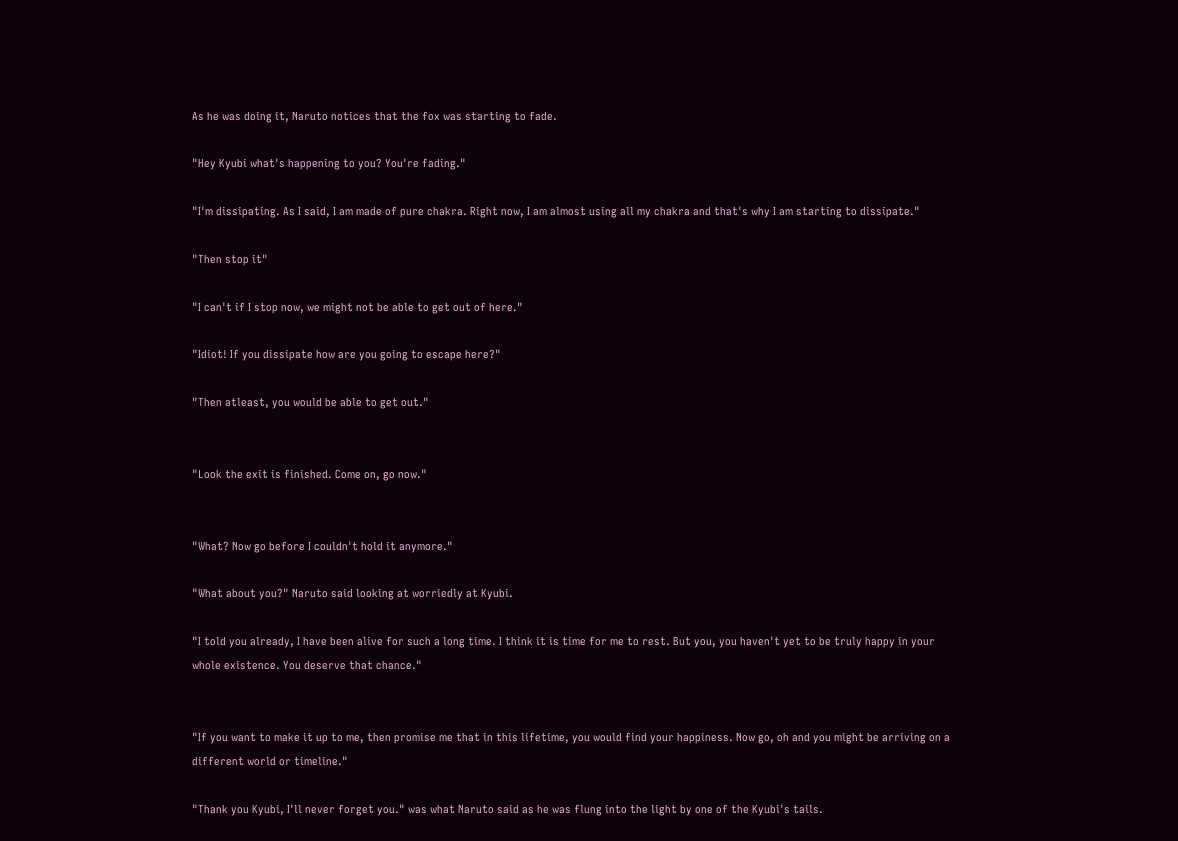As he was doing it, Naruto notices that the fox was starting to fade.

"Hey Kyubi what's happening to you? You're fading."

"I'm dissipating. As I said, I am made of pure chakra. Right now, I am almost using all my chakra and that's why I am starting to dissipate."

"Then stop it"

"I can't if I stop now, we might not be able to get out of here."

"Idiot! If you dissipate how are you going to escape here?"

"Then atleast, you would be able to get out."


"Look the exit is finished. Come on, go now."


"What? Now go before I couldn't hold it anymore."

"What about you?" Naruto said looking at worriedly at Kyubi.

"I told you already, I have been alive for such a long time. I think it is time for me to rest. But you, you haven't yet to be truly happy in your whole existence. You deserve that chance."


"If you want to make it up to me, then promise me that in this lifetime, you would find your happiness. Now go, oh and you might be arriving on a different world or timeline."

"Thank you Kyubi, I'll never forget you." was what Naruto said as he was flung into the light by one of the Kyubi's tails.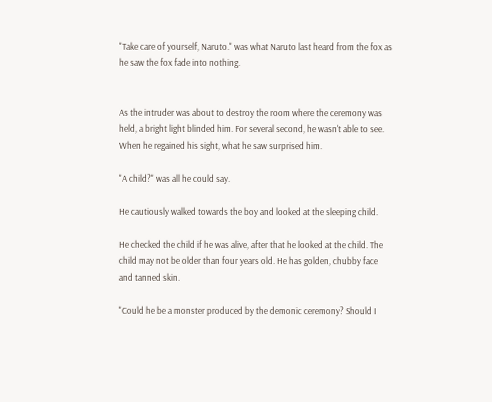"Take care of yourself, Naruto." was what Naruto last heard from the fox as he saw the fox fade into nothing.


As the intruder was about to destroy the room where the ceremony was held, a bright light blinded him. For several second, he wasn't able to see. When he regained his sight, what he saw surprised him.

"A child?" was all he could say.

He cautiously walked towards the boy and looked at the sleeping child.

He checked the child if he was alive, after that he looked at the child. The child may not be older than four years old. He has golden, chubby face and tanned skin.

"Could he be a monster produced by the demonic ceremony? Should I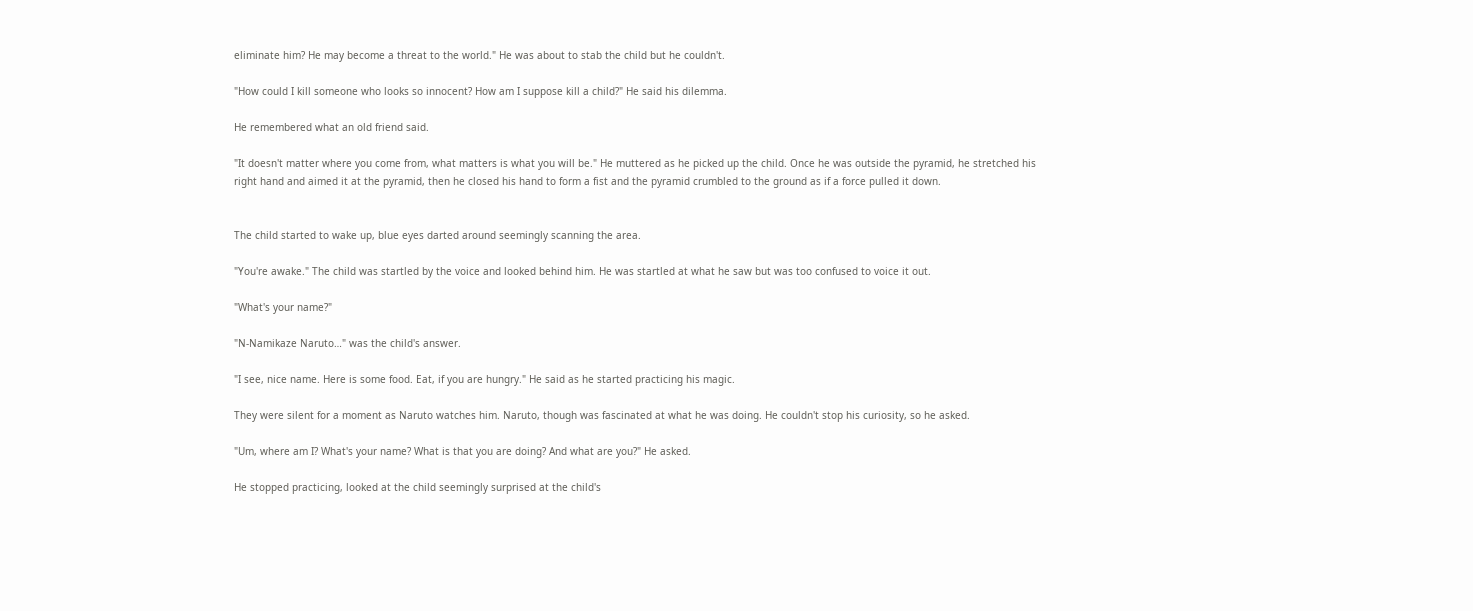eliminate him? He may become a threat to the world." He was about to stab the child but he couldn't.

"How could I kill someone who looks so innocent? How am I suppose kill a child?" He said his dilemma.

He remembered what an old friend said.

"It doesn't matter where you come from, what matters is what you will be." He muttered as he picked up the child. Once he was outside the pyramid, he stretched his right hand and aimed it at the pyramid, then he closed his hand to form a fist and the pyramid crumbled to the ground as if a force pulled it down.


The child started to wake up, blue eyes darted around seemingly scanning the area.

"You're awake." The child was startled by the voice and looked behind him. He was startled at what he saw but was too confused to voice it out.

"What's your name?"

"N-Namikaze Naruto…" was the child's answer.

"I see, nice name. Here is some food. Eat, if you are hungry." He said as he started practicing his magic.

They were silent for a moment as Naruto watches him. Naruto, though was fascinated at what he was doing. He couldn't stop his curiosity, so he asked.

"Um, where am I? What's your name? What is that you are doing? And what are you?" He asked.

He stopped practicing, looked at the child seemingly surprised at the child's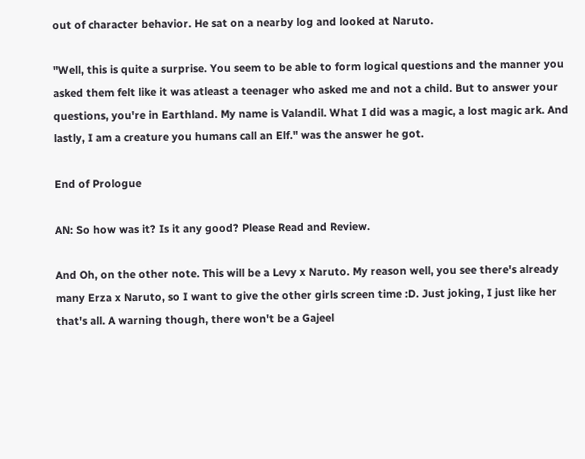out of character behavior. He sat on a nearby log and looked at Naruto.

"Well, this is quite a surprise. You seem to be able to form logical questions and the manner you asked them felt like it was atleast a teenager who asked me and not a child. But to answer your questions, you're in Earthland. My name is Valandil. What I did was a magic, a lost magic ark. And lastly, I am a creature you humans call an Elf." was the answer he got.

End of Prologue

AN: So how was it? Is it any good? Please Read and Review.

And Oh, on the other note. This will be a Levy x Naruto. My reason well, you see there's already many Erza x Naruto, so I want to give the other girls screen time :D. Just joking, I just like her that's all. A warning though, there won't be a Gajeel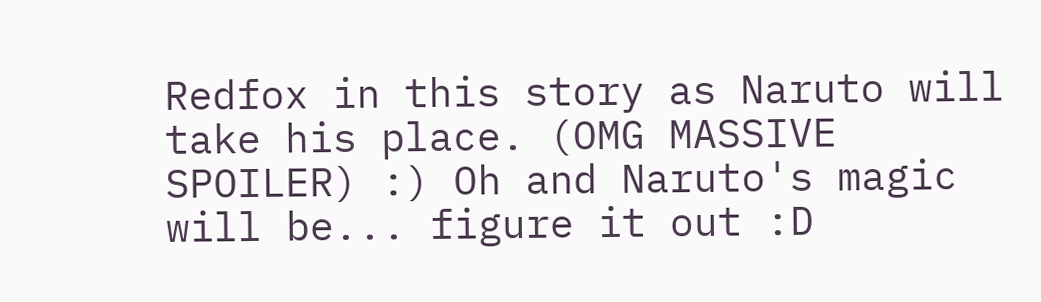Redfox in this story as Naruto will take his place. (OMG MASSIVE SPOILER) :) Oh and Naruto's magic will be... figure it out :D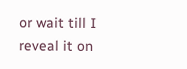or wait till I reveal it on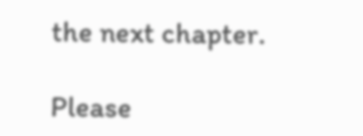the next chapter.

Please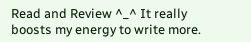Read and Review ^_^ It really boosts my energy to write more.